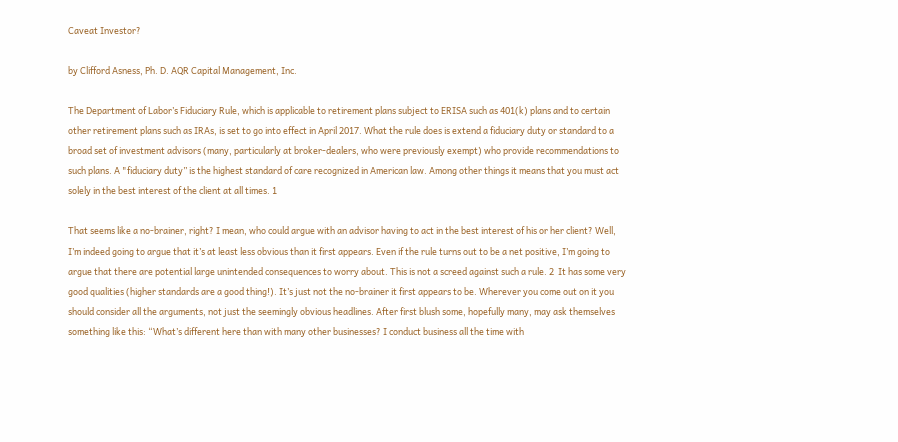Caveat Investor?

by Clifford Asness, Ph. D. AQR Capital Management, Inc.

The Department of Labor’s Fiduciary Rule, which is applicable to retirement plans subject to ERISA such as 401(k) plans and to certain other retirement plans such as IRAs, is set to go into effect in April 2017. What the rule does is extend a fiduciary duty or standard to a broad set of investment advisors (many, particularly at broker-dealers, who were previously exempt) who provide recommendations to such plans. A "fiduciary duty” is the highest standard of care recognized in American law. Among other things it means that you must act solely in the best interest of the client at all times. 1

That seems like a no-brainer, right? I mean, who could argue with an advisor having to act in the best interest of his or her client? Well, I’m indeed going to argue that it’s at least less obvious than it first appears. Even if the rule turns out to be a net positive, I’m going to argue that there are potential large unintended consequences to worry about. This is not a screed against such a rule. 2  It has some very good qualities (higher standards are a good thing!). It’s just not the no-brainer it first appears to be. Wherever you come out on it you should consider all the arguments, not just the seemingly obvious headlines. After first blush some, hopefully many, may ask themselves something like this: “What’s different here than with many other businesses? I conduct business all the time with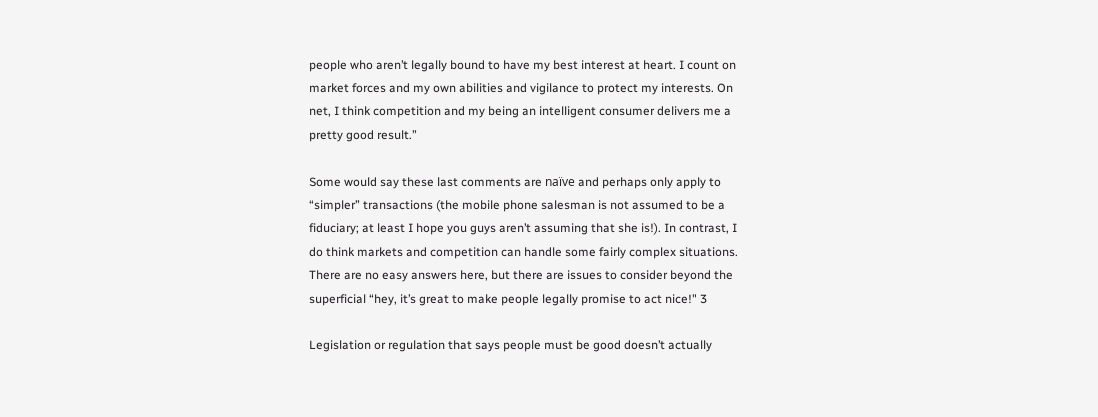people who aren’t legally bound to have my best interest at heart. I count on market forces and my own abilities and vigilance to protect my interests. On net, I think competition and my being an intelligent consumer delivers me a pretty good result.”

Some would say these last comments are naïve and perhaps only apply to “simpler” transactions (the mobile phone salesman is not assumed to be a fiduciary; at least I hope you guys aren’t assuming that she is!). In contrast, I do think markets and competition can handle some fairly complex situations. There are no easy answers here, but there are issues to consider beyond the superficial “hey, it’s great to make people legally promise to act nice!" 3

Legislation or regulation that says people must be good doesn’t actually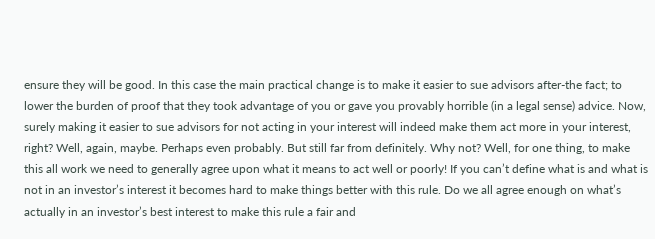ensure they will be good. In this case the main practical change is to make it easier to sue advisors after-the fact; to lower the burden of proof that they took advantage of you or gave you provably horrible (in a legal sense) advice. Now, surely making it easier to sue advisors for not acting in your interest will indeed make them act more in your interest, right? Well, again, maybe. Perhaps even probably. But still far from definitely. Why not? Well, for one thing, to make this all work we need to generally agree upon what it means to act well or poorly! If you can’t define what is and what is not in an investor’s interest it becomes hard to make things better with this rule. Do we all agree enough on what’s actually in an investor’s best interest to make this rule a fair and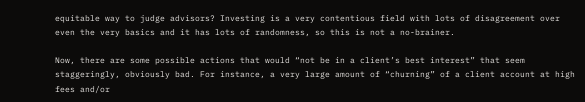equitable way to judge advisors? Investing is a very contentious field with lots of disagreement over even the very basics and it has lots of randomness, so this is not a no-brainer.

Now, there are some possible actions that would “not be in a client’s best interest” that seem staggeringly, obviously bad. For instance, a very large amount of “churning” of a client account at high fees and/or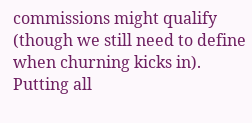commissions might qualify (though we still need to define when churning kicks in). Putting all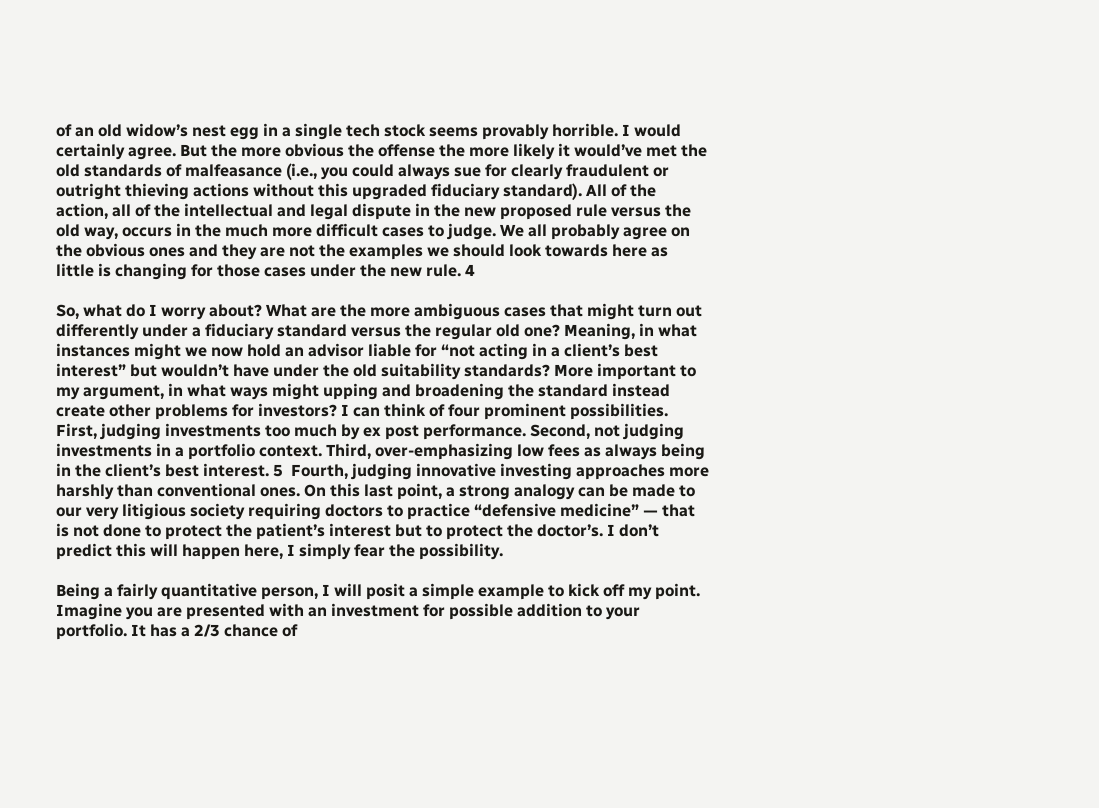of an old widow’s nest egg in a single tech stock seems provably horrible. I would certainly agree. But the more obvious the offense the more likely it would’ve met the old standards of malfeasance (i.e., you could always sue for clearly fraudulent or outright thieving actions without this upgraded fiduciary standard). All of the action, all of the intellectual and legal dispute in the new proposed rule versus the old way, occurs in the much more difficult cases to judge. We all probably agree on the obvious ones and they are not the examples we should look towards here as little is changing for those cases under the new rule. 4

So, what do I worry about? What are the more ambiguous cases that might turn out differently under a fiduciary standard versus the regular old one? Meaning, in what instances might we now hold an advisor liable for “not acting in a client’s best interest” but wouldn’t have under the old suitability standards? More important to my argument, in what ways might upping and broadening the standard instead create other problems for investors? I can think of four prominent possibilities. First, judging investments too much by ex post performance. Second, not judging investments in a portfolio context. Third, over-emphasizing low fees as always being in the client’s best interest. 5  Fourth, judging innovative investing approaches more harshly than conventional ones. On this last point, a strong analogy can be made to our very litigious society requiring doctors to practice “defensive medicine” — that is not done to protect the patient’s interest but to protect the doctor’s. I don’t predict this will happen here, I simply fear the possibility.

Being a fairly quantitative person, I will posit a simple example to kick off my point. Imagine you are presented with an investment for possible addition to your portfolio. It has a 2/3 chance of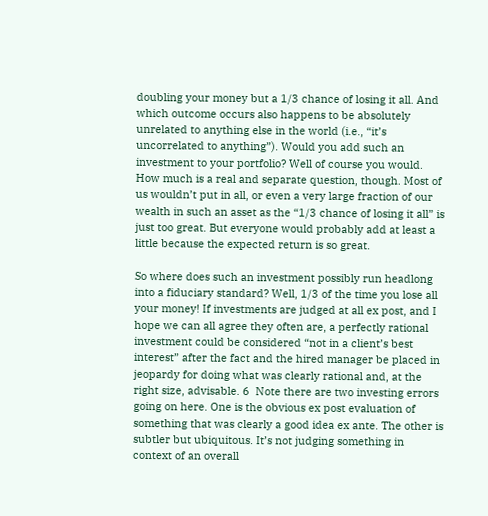doubling your money but a 1/3 chance of losing it all. And which outcome occurs also happens to be absolutely unrelated to anything else in the world (i.e., “it’s uncorrelated to anything”). Would you add such an investment to your portfolio? Well of course you would. How much is a real and separate question, though. Most of us wouldn’t put in all, or even a very large fraction of our wealth in such an asset as the “1/3 chance of losing it all” is just too great. But everyone would probably add at least a little because the expected return is so great.

So where does such an investment possibly run headlong into a fiduciary standard? Well, 1/3 of the time you lose all your money! If investments are judged at all ex post, and I hope we can all agree they often are, a perfectly rational investment could be considered “not in a client’s best interest” after the fact and the hired manager be placed in jeopardy for doing what was clearly rational and, at the right size, advisable. 6  Note there are two investing errors going on here. One is the obvious ex post evaluation of something that was clearly a good idea ex ante. The other is subtler but ubiquitous. It’s not judging something in context of an overall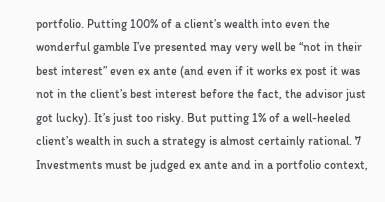portfolio. Putting 100% of a client’s wealth into even the wonderful gamble I’ve presented may very well be “not in their best interest” even ex ante (and even if it works ex post it was not in the client’s best interest before the fact, the advisor just got lucky). It’s just too risky. But putting 1% of a well-heeled client’s wealth in such a strategy is almost certainly rational. 7  Investments must be judged ex ante and in a portfolio context,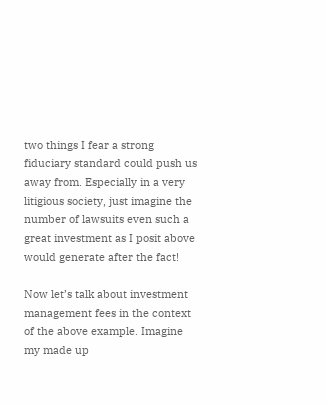two things I fear a strong fiduciary standard could push us away from. Especially in a very litigious society, just imagine the number of lawsuits even such a great investment as I posit above would generate after the fact!

Now let’s talk about investment management fees in the context of the above example. Imagine my made up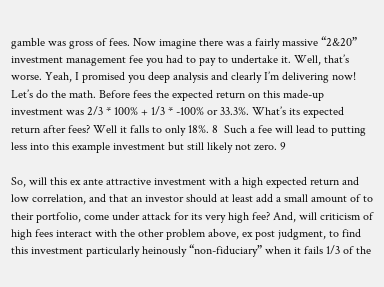gamble was gross of fees. Now imagine there was a fairly massive “2&20” investment management fee you had to pay to undertake it. Well, that’s worse. Yeah, I promised you deep analysis and clearly I’m delivering now! Let’s do the math. Before fees the expected return on this made-up investment was 2/3 * 100% + 1/3 * -100% or 33.3%. What’s its expected return after fees? Well it falls to only 18%. 8  Such a fee will lead to putting less into this example investment but still likely not zero. 9

So, will this ex ante attractive investment with a high expected return and low correlation, and that an investor should at least add a small amount of to their portfolio, come under attack for its very high fee? And, will criticism of high fees interact with the other problem above, ex post judgment, to find this investment particularly heinously “non-fiduciary” when it fails 1/3 of the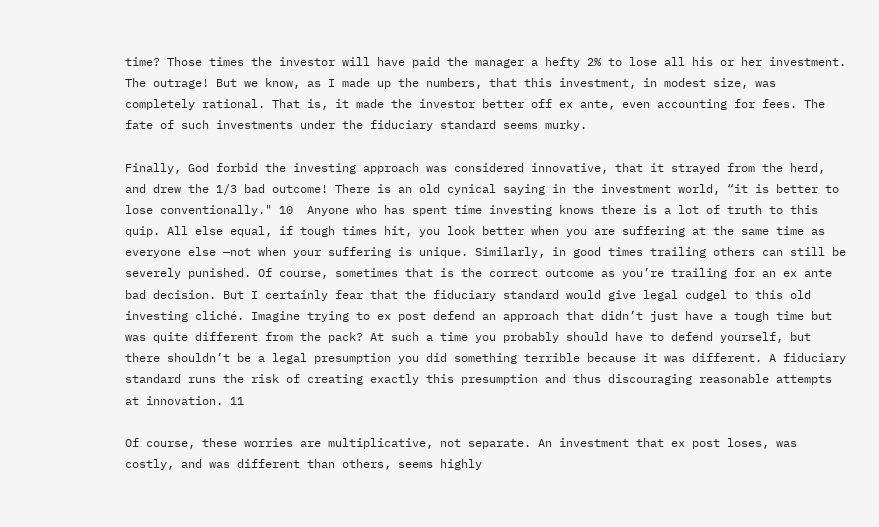time? Those times the investor will have paid the manager a hefty 2% to lose all his or her investment. The outrage! But we know, as I made up the numbers, that this investment, in modest size, was completely rational. That is, it made the investor better off ex ante, even accounting for fees. The fate of such investments under the fiduciary standard seems murky.

Finally, God forbid the investing approach was considered innovative, that it strayed from the herd, and drew the 1/3 bad outcome! There is an old cynical saying in the investment world, “it is better to lose conventionally." 10  Anyone who has spent time investing knows there is a lot of truth to this quip. All else equal, if tough times hit, you look better when you are suffering at the same time as everyone else —not when your suffering is unique. Similarly, in good times trailing others can still be severely punished. Of course, sometimes that is the correct outcome as you’re trailing for an ex ante bad decision. But I certainly fear that the fiduciary standard would give legal cudgel to this old investing cliché. Imagine trying to ex post defend an approach that didn’t just have a tough time but was quite different from the pack? At such a time you probably should have to defend yourself, but there shouldn’t be a legal presumption you did something terrible because it was different. A fiduciary standard runs the risk of creating exactly this presumption and thus discouraging reasonable attempts at innovation. 11

Of course, these worries are multiplicative, not separate. An investment that ex post loses, was costly, and was different than others, seems highly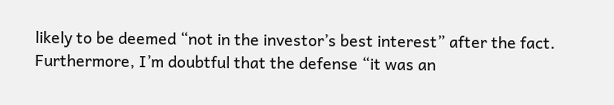likely to be deemed “not in the investor’s best interest” after the fact. Furthermore, I’m doubtful that the defense “it was an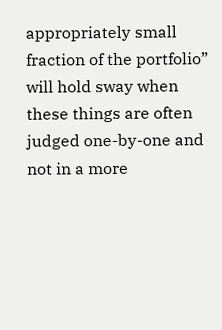appropriately small fraction of the portfolio” will hold sway when these things are often judged one-by-one and not in a more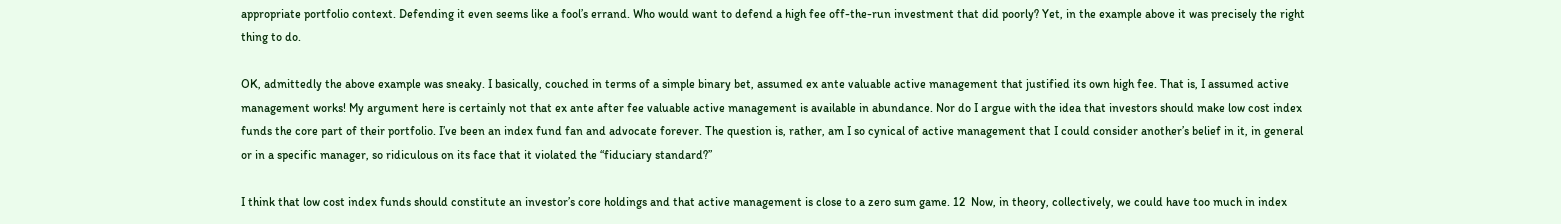appropriate portfolio context. Defending it even seems like a fool’s errand. Who would want to defend a high fee off-the-run investment that did poorly? Yet, in the example above it was precisely the right thing to do.

OK, admittedly the above example was sneaky. I basically, couched in terms of a simple binary bet, assumed ex ante valuable active management that justified its own high fee. That is, I assumed active management works! My argument here is certainly not that ex ante after fee valuable active management is available in abundance. Nor do I argue with the idea that investors should make low cost index funds the core part of their portfolio. I’ve been an index fund fan and advocate forever. The question is, rather, am I so cynical of active management that I could consider another’s belief in it, in general or in a specific manager, so ridiculous on its face that it violated the “fiduciary standard?”

I think that low cost index funds should constitute an investor’s core holdings and that active management is close to a zero sum game. 12  Now, in theory, collectively, we could have too much in index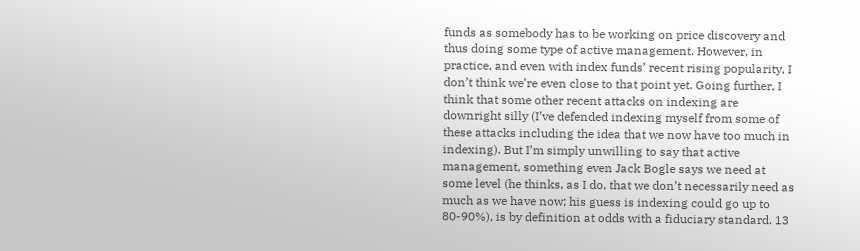funds as somebody has to be working on price discovery and thus doing some type of active management. However, in practice, and even with index funds’ recent rising popularity, I don’t think we’re even close to that point yet. Going further, I think that some other recent attacks on indexing are downright silly (I’ve defended indexing myself from some of these attacks including the idea that we now have too much in indexing). But I’m simply unwilling to say that active management, something even Jack Bogle says we need at some level (he thinks, as I do, that we don’t necessarily need as much as we have now; his guess is indexing could go up to 80-90%), is by definition at odds with a fiduciary standard. 13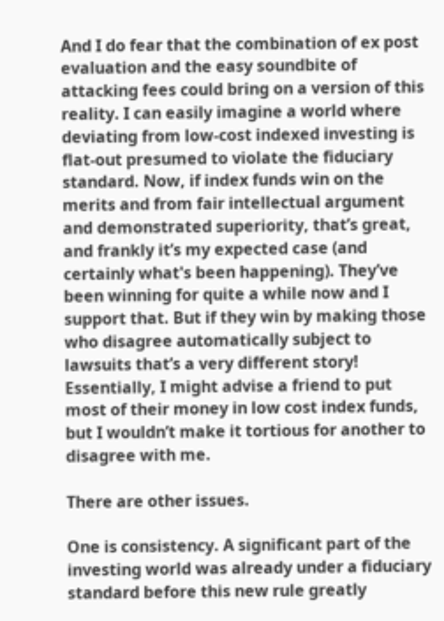And I do fear that the combination of ex post evaluation and the easy soundbite of attacking fees could bring on a version of this reality. I can easily imagine a world where deviating from low-cost indexed investing is flat-out presumed to violate the fiduciary standard. Now, if index funds win on the merits and from fair intellectual argument and demonstrated superiority, that’s great, and frankly it’s my expected case (and certainly what's been happening). They’ve been winning for quite a while now and I support that. But if they win by making those who disagree automatically subject to lawsuits that’s a very different story! Essentially, I might advise a friend to put most of their money in low cost index funds, but I wouldn’t make it tortious for another to disagree with me.

There are other issues.

One is consistency. A significant part of the investing world was already under a fiduciary standard before this new rule greatly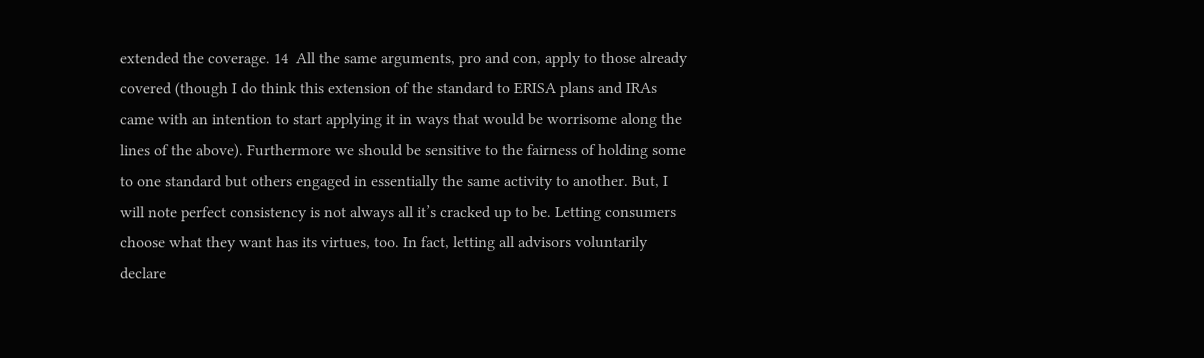extended the coverage. 14  All the same arguments, pro and con, apply to those already covered (though I do think this extension of the standard to ERISA plans and IRAs came with an intention to start applying it in ways that would be worrisome along the lines of the above). Furthermore we should be sensitive to the fairness of holding some to one standard but others engaged in essentially the same activity to another. But, I will note perfect consistency is not always all it’s cracked up to be. Letting consumers choose what they want has its virtues, too. In fact, letting all advisors voluntarily declare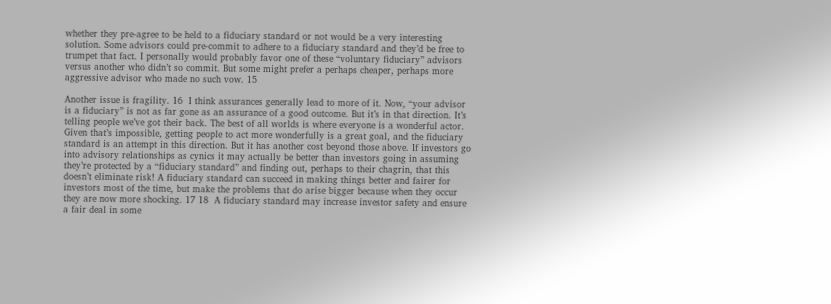whether they pre-agree to be held to a fiduciary standard or not would be a very interesting solution. Some advisors could pre-commit to adhere to a fiduciary standard and they’d be free to trumpet that fact. I personally would probably favor one of these “voluntary fiduciary” advisors versus another who didn’t so commit. But some might prefer a perhaps cheaper, perhaps more aggressive advisor who made no such vow. 15

Another issue is fragility. 16  I think assurances generally lead to more of it. Now, “your advisor is a fiduciary” is not as far gone as an assurance of a good outcome. But it’s in that direction. It’s telling people we’ve got their back. The best of all worlds is where everyone is a wonderful actor. Given that’s impossible, getting people to act more wonderfully is a great goal, and the fiduciary standard is an attempt in this direction. But it has another cost beyond those above. If investors go into advisory relationships as cynics it may actually be better than investors going in assuming they’re protected by a “fiduciary standard” and finding out, perhaps to their chagrin, that this doesn’t eliminate risk! A fiduciary standard can succeed in making things better and fairer for investors most of the time, but make the problems that do arise bigger because when they occur they are now more shocking. 17 18  A fiduciary standard may increase investor safety and ensure a fair deal in some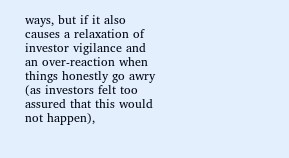ways, but if it also causes a relaxation of investor vigilance and an over-reaction when things honestly go awry (as investors felt too assured that this would not happen),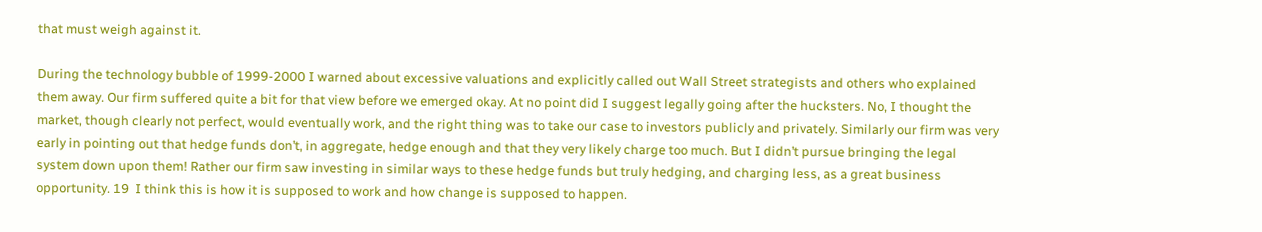that must weigh against it.

During the technology bubble of 1999-2000 I warned about excessive valuations and explicitly called out Wall Street strategists and others who explained them away. Our firm suffered quite a bit for that view before we emerged okay. At no point did I suggest legally going after the hucksters. No, I thought the market, though clearly not perfect, would eventually work, and the right thing was to take our case to investors publicly and privately. Similarly our firm was very early in pointing out that hedge funds don’t, in aggregate, hedge enough and that they very likely charge too much. But I didn’t pursue bringing the legal system down upon them! Rather our firm saw investing in similar ways to these hedge funds but truly hedging, and charging less, as a great business opportunity. 19  I think this is how it is supposed to work and how change is supposed to happen.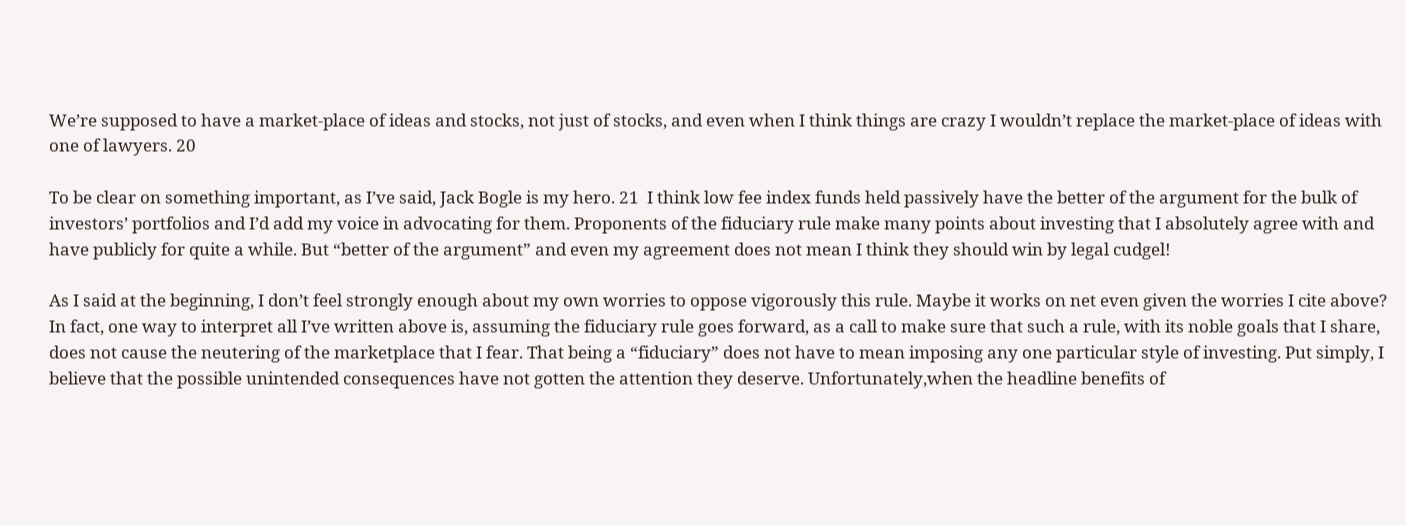We’re supposed to have a market-place of ideas and stocks, not just of stocks, and even when I think things are crazy I wouldn’t replace the market-place of ideas with one of lawyers. 20

To be clear on something important, as I’ve said, Jack Bogle is my hero. 21  I think low fee index funds held passively have the better of the argument for the bulk of investors’ portfolios and I’d add my voice in advocating for them. Proponents of the fiduciary rule make many points about investing that I absolutely agree with and have publicly for quite a while. But “better of the argument” and even my agreement does not mean I think they should win by legal cudgel!

As I said at the beginning, I don’t feel strongly enough about my own worries to oppose vigorously this rule. Maybe it works on net even given the worries I cite above? In fact, one way to interpret all I’ve written above is, assuming the fiduciary rule goes forward, as a call to make sure that such a rule, with its noble goals that I share, does not cause the neutering of the marketplace that I fear. That being a “fiduciary” does not have to mean imposing any one particular style of investing. Put simply, I believe that the possible unintended consequences have not gotten the attention they deserve. Unfortunately,when the headline benefits of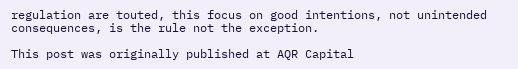regulation are touted, this focus on good intentions, not unintended consequences, is the rule not the exception.

This post was originally published at AQR Capital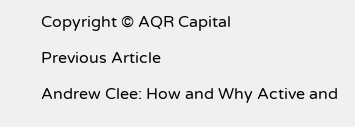Copyright © AQR Capital

Previous Article

Andrew Clee: How and Why Active and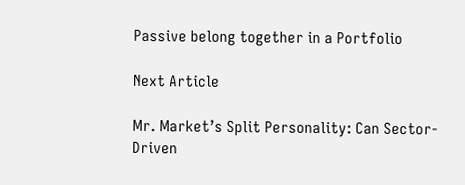Passive belong together in a Portfolio

Next Article

Mr. Market’s Split Personality: Can Sector-Driven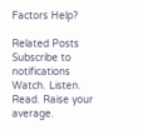Factors Help?

Related Posts
Subscribe to notifications
Watch. Listen. Read. Raise your average.